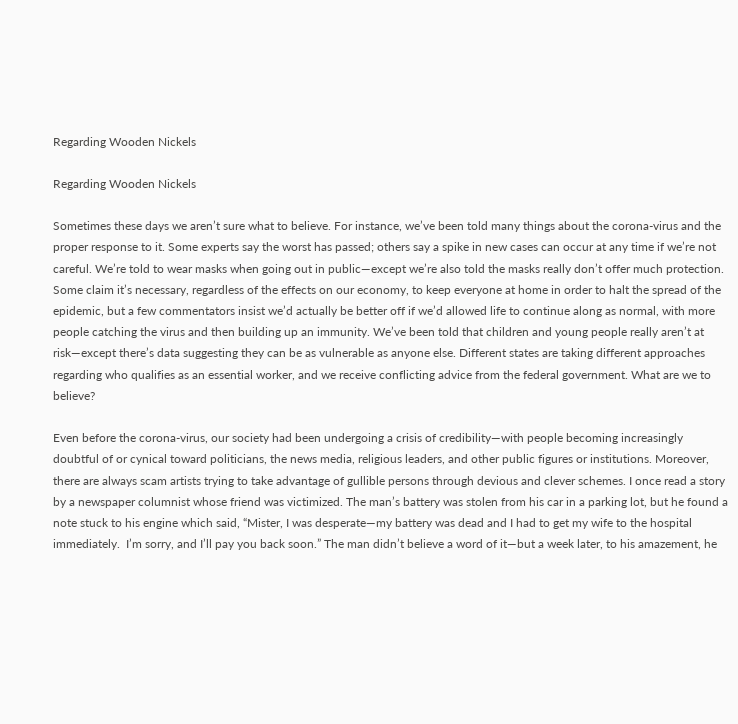Regarding Wooden Nickels

Regarding Wooden Nickels

Sometimes these days we aren’t sure what to believe. For instance, we’ve been told many things about the corona-virus and the proper response to it. Some experts say the worst has passed; others say a spike in new cases can occur at any time if we’re not careful. We’re told to wear masks when going out in public—except we’re also told the masks really don’t offer much protection. Some claim it’s necessary, regardless of the effects on our economy, to keep everyone at home in order to halt the spread of the epidemic, but a few commentators insist we’d actually be better off if we’d allowed life to continue along as normal, with more people catching the virus and then building up an immunity. We’ve been told that children and young people really aren’t at risk—except there’s data suggesting they can be as vulnerable as anyone else. Different states are taking different approaches regarding who qualifies as an essential worker, and we receive conflicting advice from the federal government. What are we to believe?

Even before the corona-virus, our society had been undergoing a crisis of credibility—with people becoming increasingly doubtful of or cynical toward politicians, the news media, religious leaders, and other public figures or institutions. Moreover, there are always scam artists trying to take advantage of gullible persons through devious and clever schemes. I once read a story by a newspaper columnist whose friend was victimized. The man’s battery was stolen from his car in a parking lot, but he found a note stuck to his engine which said, “Mister, I was desperate—my battery was dead and I had to get my wife to the hospital immediately.  I’m sorry, and I’ll pay you back soon.” The man didn’t believe a word of it—but a week later, to his amazement, he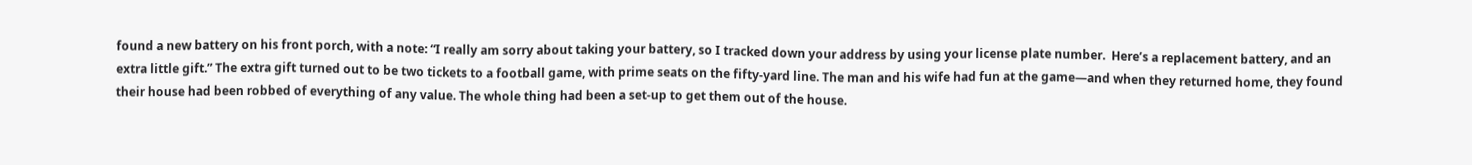found a new battery on his front porch, with a note: “I really am sorry about taking your battery, so I tracked down your address by using your license plate number.  Here’s a replacement battery, and an extra little gift.” The extra gift turned out to be two tickets to a football game, with prime seats on the fifty-yard line. The man and his wife had fun at the game—and when they returned home, they found their house had been robbed of everything of any value. The whole thing had been a set-up to get them out of the house.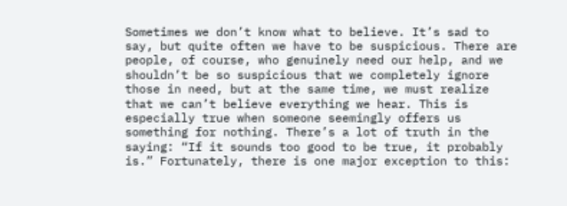Sometimes we don’t know what to believe. It’s sad to say, but quite often we have to be suspicious. There are people, of course, who genuinely need our help, and we shouldn’t be so suspicious that we completely ignore those in need, but at the same time, we must realize that we can’t believe everything we hear. This is especially true when someone seemingly offers us something for nothing. There’s a lot of truth in the saying: “If it sounds too good to be true, it probably is.” Fortunately, there is one major exception to this: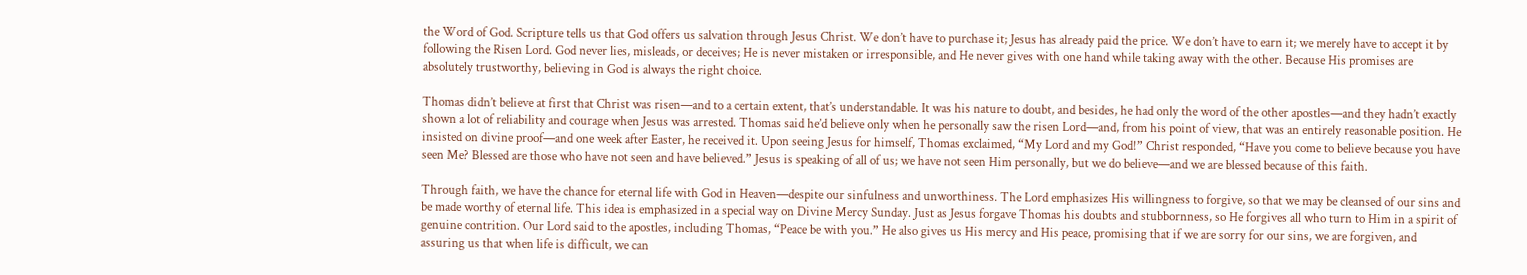the Word of God. Scripture tells us that God offers us salvation through Jesus Christ. We don’t have to purchase it; Jesus has already paid the price. We don’t have to earn it; we merely have to accept it by following the Risen Lord. God never lies, misleads, or deceives; He is never mistaken or irresponsible, and He never gives with one hand while taking away with the other. Because His promises are absolutely trustworthy, believing in God is always the right choice.

Thomas didn’t believe at first that Christ was risen—and to a certain extent, that’s understandable. It was his nature to doubt, and besides, he had only the word of the other apostles—and they hadn’t exactly shown a lot of reliability and courage when Jesus was arrested. Thomas said he’d believe only when he personally saw the risen Lord—and, from his point of view, that was an entirely reasonable position. He insisted on divine proof—and one week after Easter, he received it. Upon seeing Jesus for himself, Thomas exclaimed, “My Lord and my God!” Christ responded, “Have you come to believe because you have seen Me? Blessed are those who have not seen and have believed.” Jesus is speaking of all of us; we have not seen Him personally, but we do believe—and we are blessed because of this faith.

Through faith, we have the chance for eternal life with God in Heaven—despite our sinfulness and unworthiness. The Lord emphasizes His willingness to forgive, so that we may be cleansed of our sins and be made worthy of eternal life. This idea is emphasized in a special way on Divine Mercy Sunday. Just as Jesus forgave Thomas his doubts and stubbornness, so He forgives all who turn to Him in a spirit of genuine contrition. Our Lord said to the apostles, including Thomas, “Peace be with you.” He also gives us His mercy and His peace, promising that if we are sorry for our sins, we are forgiven, and assuring us that when life is difficult, we can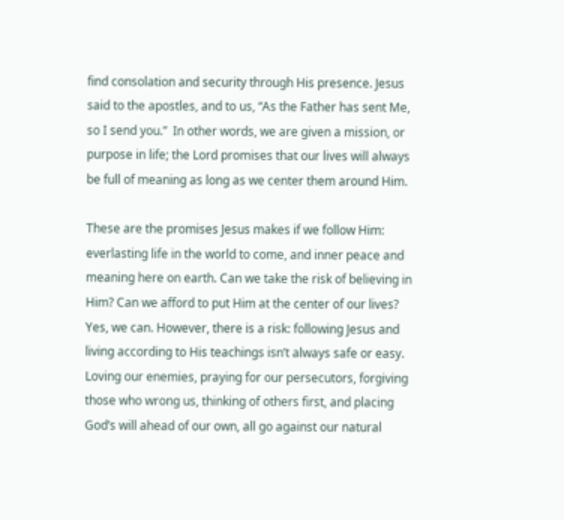find consolation and security through His presence. Jesus said to the apostles, and to us, “As the Father has sent Me, so I send you.”  In other words, we are given a mission, or purpose in life; the Lord promises that our lives will always be full of meaning as long as we center them around Him.

These are the promises Jesus makes if we follow Him: everlasting life in the world to come, and inner peace and meaning here on earth. Can we take the risk of believing in Him? Can we afford to put Him at the center of our lives? Yes, we can. However, there is a risk: following Jesus and living according to His teachings isn’t always safe or easy. Loving our enemies, praying for our persecutors, forgiving those who wrong us, thinking of others first, and placing God’s will ahead of our own, all go against our natural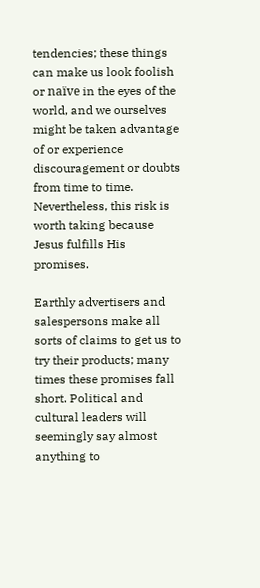tendencies; these things can make us look foolish or naïve in the eyes of the world, and we ourselves might be taken advantage of or experience discouragement or doubts from time to time. Nevertheless, this risk is worth taking because Jesus fulfills His promises.

Earthly advertisers and salespersons make all sorts of claims to get us to try their products; many times these promises fall short. Political and cultural leaders will seemingly say almost anything to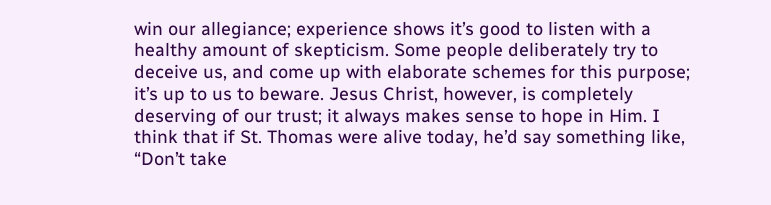win our allegiance; experience shows it’s good to listen with a healthy amount of skepticism. Some people deliberately try to deceive us, and come up with elaborate schemes for this purpose; it’s up to us to beware. Jesus Christ, however, is completely deserving of our trust; it always makes sense to hope in Him. I think that if St. Thomas were alive today, he’d say something like, “Don’t take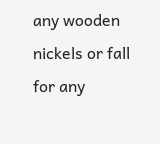any wooden nickels or fall for any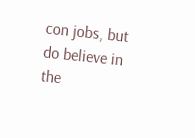con jobs, but do believe in the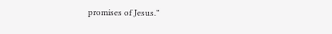promises of Jesus.”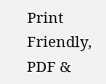Print Friendly, PDF &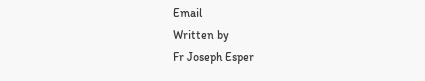Email
Written by
Fr Joseph Esper